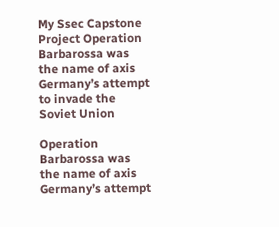My Ssec Capstone Project Operation Barbarossa was the name of axis Germany’s attempt to invade the Soviet Union

Operation Barbarossa was the name of axis Germany’s attempt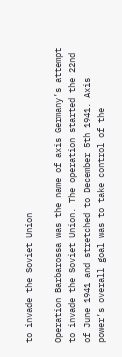to invade the Soviet Union

Operation Barbarossa was the name of axis Germany’s attempt to invade the Soviet Union. The operation started the 22nd of June 1941 and stretched to December 5th 1941. Axis power’s overall goal was to take control of the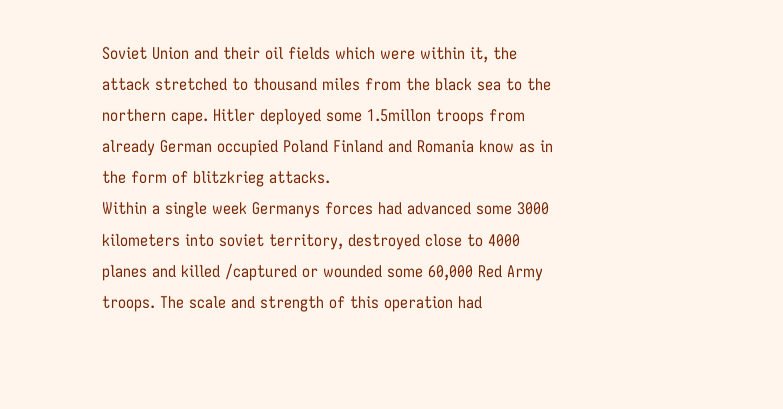Soviet Union and their oil fields which were within it, the attack stretched to thousand miles from the black sea to the northern cape. Hitler deployed some 1.5millon troops from already German occupied Poland Finland and Romania know as in the form of blitzkrieg attacks.
Within a single week Germanys forces had advanced some 3000 kilometers into soviet territory, destroyed close to 4000 planes and killed /captured or wounded some 60,000 Red Army troops. The scale and strength of this operation had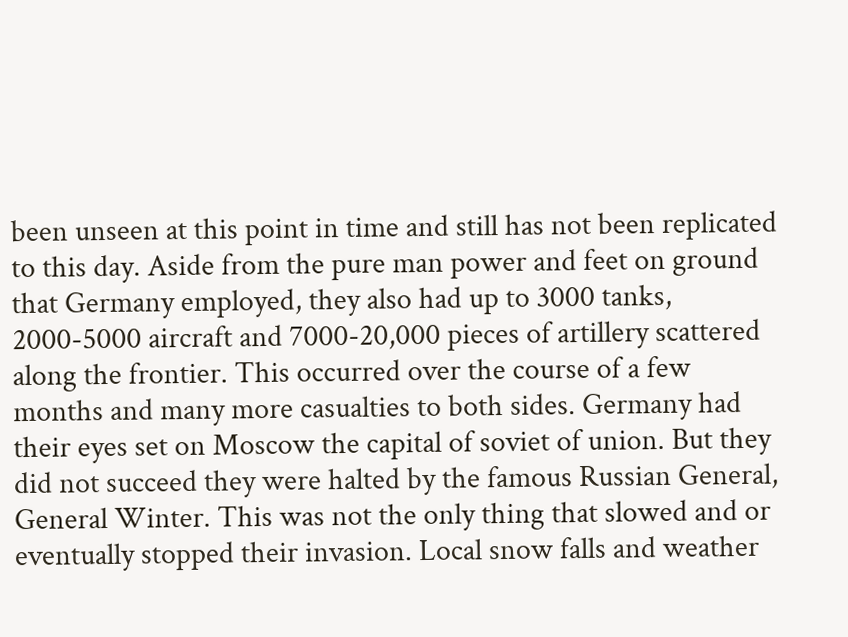been unseen at this point in time and still has not been replicated to this day. Aside from the pure man power and feet on ground that Germany employed, they also had up to 3000 tanks, 2000-5000 aircraft and 7000-20,000 pieces of artillery scattered along the frontier. This occurred over the course of a few months and many more casualties to both sides. Germany had their eyes set on Moscow the capital of soviet of union. But they did not succeed they were halted by the famous Russian General, General Winter. This was not the only thing that slowed and or eventually stopped their invasion. Local snow falls and weather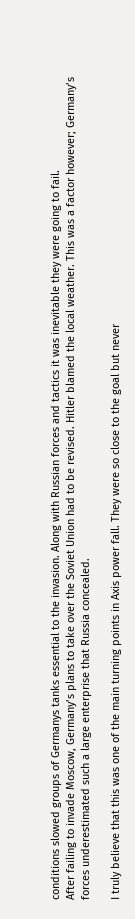conditions slowed groups of Germanys tanks essential to the invasion. Along with Russian forces and tactics it was inevitable they were going to fail.
After failing to invade Moscow, Germany’s plans to take over the Soviet Union had to be revised. Hitler blamed the local weather. This was a factor however; Germany’s forces underestimated such a large enterprise that Russia concealed.

I truly believe that this was one of the main turning points in Axis power fall. They were so close to the goal but never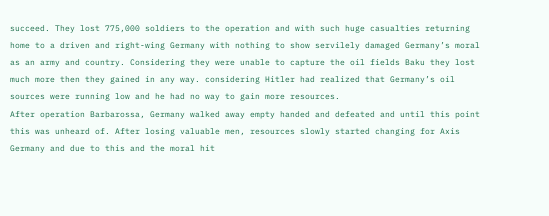succeed. They lost 775,000 soldiers to the operation and with such huge casualties returning home to a driven and right-wing Germany with nothing to show servilely damaged Germany’s moral as an army and country. Considering they were unable to capture the oil fields Baku they lost much more then they gained in any way. considering Hitler had realized that Germany’s oil sources were running low and he had no way to gain more resources.
After operation Barbarossa, Germany walked away empty handed and defeated and until this point this was unheard of. After losing valuable men, resources slowly started changing for Axis Germany and due to this and the moral hit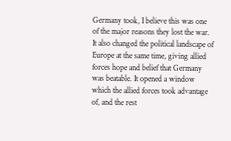Germany took, I believe this was one of the major reasons they lost the war. It also changed the political landscape of Europe at the same time, giving allied forces hope and belief that Germany was beatable. It opened a window which the allied forces took advantage of, and the rest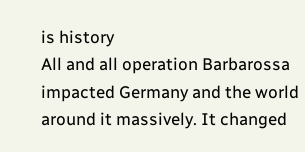is history
All and all operation Barbarossa impacted Germany and the world around it massively. It changed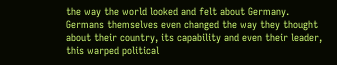the way the world looked and felt about Germany. Germans themselves even changed the way they thought about their country, its capability and even their leader, this warped political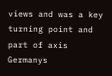views and was a key turning point and part of axis Germanys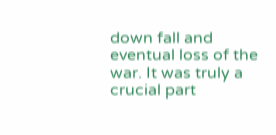down fall and eventual loss of the war. It was truly a crucial part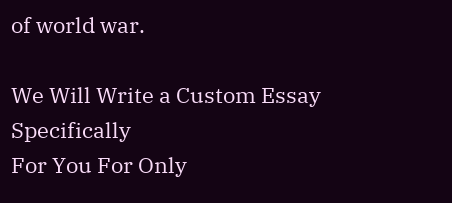of world war.

We Will Write a Custom Essay Specifically
For You For Only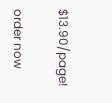$13.90/page!

order now